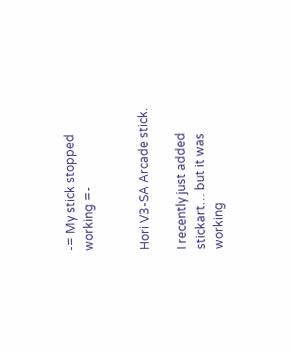-= My stick stopped working =-


Hori V3-SA Arcade stick.

I recently just added stickart… but it was working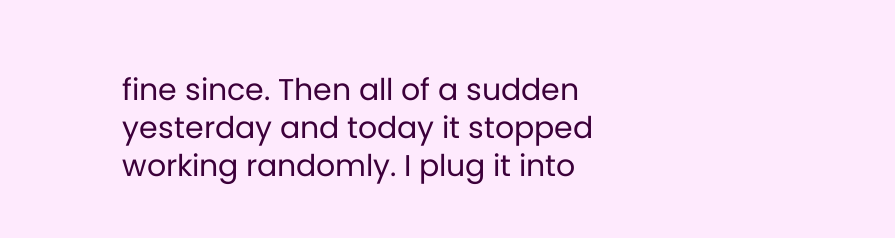fine since. Then all of a sudden yesterday and today it stopped working randomly. I plug it into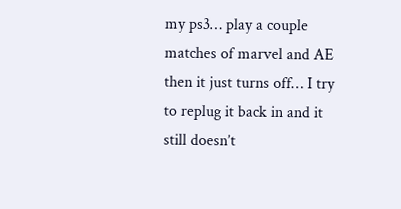my ps3… play a couple matches of marvel and AE then it just turns off… I try to replug it back in and it still doesn’t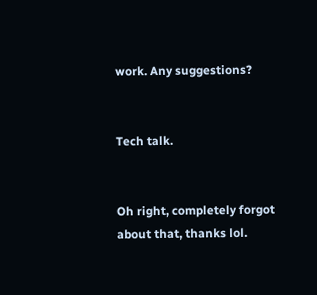work. Any suggestions?


Tech talk.


Oh right, completely forgot about that, thanks lol.